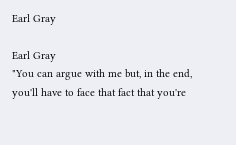Earl Gray

Earl Gray
"You can argue with me but, in the end, you'll have to face that fact that you're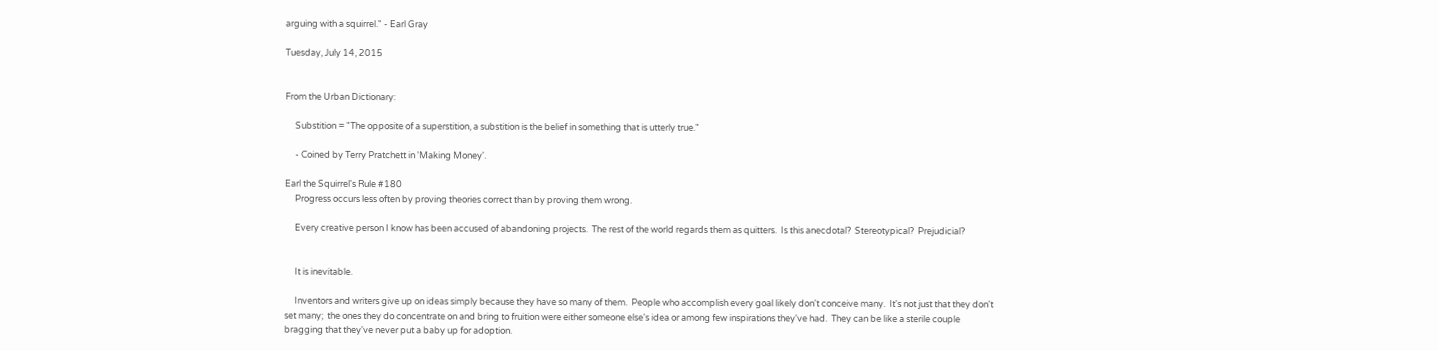arguing with a squirrel." - Earl Gray

Tuesday, July 14, 2015


From the Urban Dictionary:

     Substition = "The opposite of a superstition, a substition is the belief in something that is utterly true."

     - Coined by Terry Pratchett in 'Making Money'.

Earl the Squirrel's Rule #180
     Progress occurs less often by proving theories correct than by proving them wrong.

     Every creative person I know has been accused of abandoning projects.  The rest of the world regards them as quitters.  Is this anecdotal?  Stereotypical?  Prejudicial?


     It is inevitable.

     Inventors and writers give up on ideas simply because they have so many of them.  People who accomplish every goal likely don't conceive many.  It's not just that they don't set many;  the ones they do concentrate on and bring to fruition were either someone else's idea or among few inspirations they've had.  They can be like a sterile couple bragging that they've never put a baby up for adoption.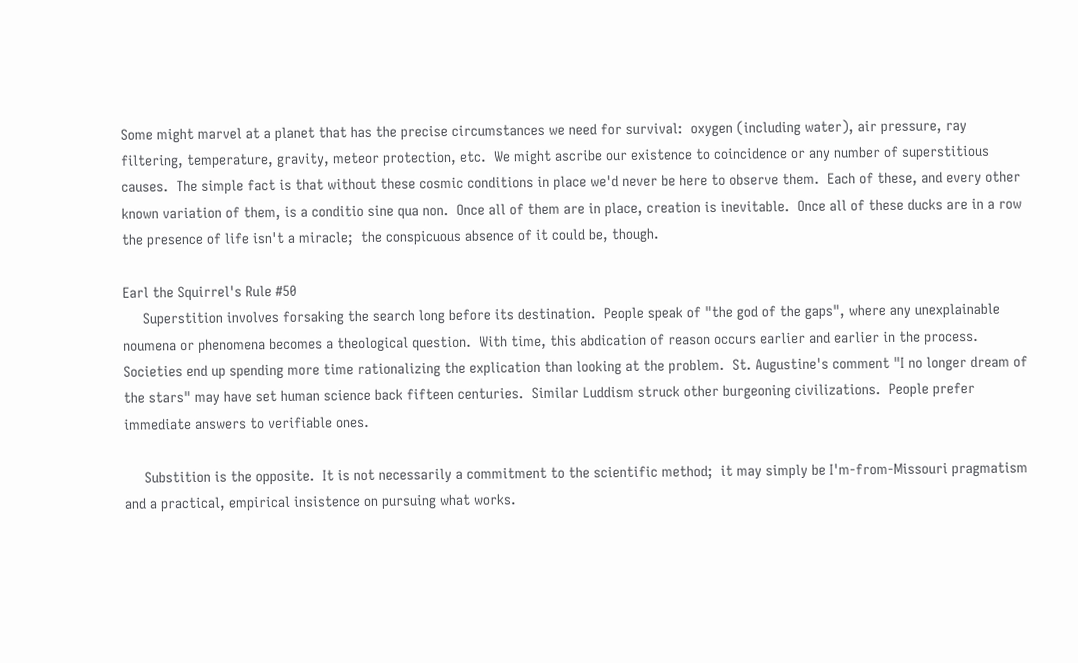Some might marvel at a planet that has the precise circumstances we need for survival:  oxygen (including water), air pressure, ray filtering, temperature, gravity, meteor protection, etc.  We might ascribe our existence to coincidence or any number of superstitious causes.  The simple fact is that without these cosmic conditions in place we'd never be here to observe them.  Each of these, and every other known variation of them, is a conditio sine qua non.  Once all of them are in place, creation is inevitable.  Once all of these ducks are in a row the presence of life isn't a miracle;  the conspicuous absence of it could be, though.

Earl the Squirrel's Rule #50
     Superstition involves forsaking the search long before its destination.  People speak of "the god of the gaps", where any unexplainable noumena or phenomena becomes a theological question.  With time, this abdication of reason occurs earlier and earlier in the process.   Societies end up spending more time rationalizing the explication than looking at the problem.  St. Augustine's comment "I no longer dream of the stars" may have set human science back fifteen centuries.  Similar Luddism struck other burgeoning civilizations.  People prefer immediate answers to verifiable ones.

     Substition is the opposite.  It is not necessarily a commitment to the scientific method;  it may simply be I'm-from-Missouri pragmatism and a practical, empirical insistence on pursuing what works.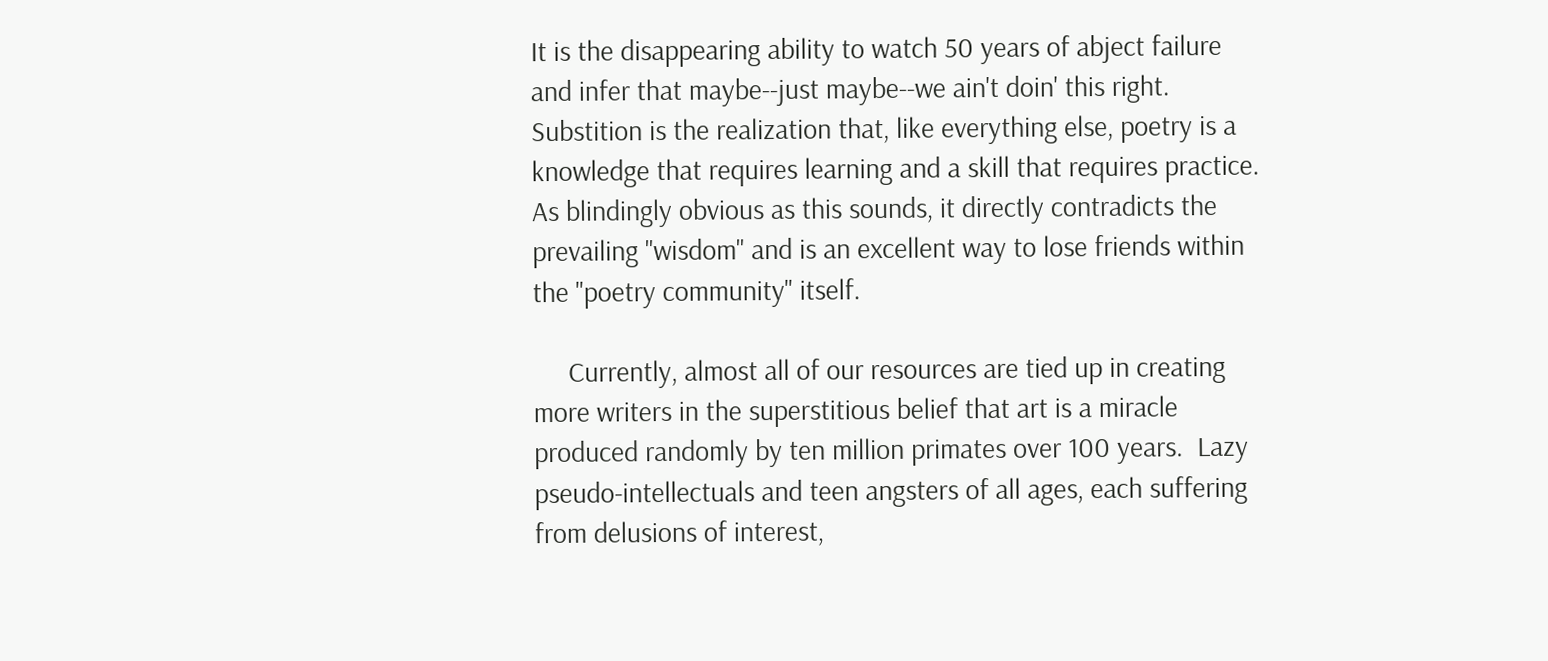It is the disappearing ability to watch 50 years of abject failure and infer that maybe--just maybe--we ain't doin' this right.  Substition is the realization that, like everything else, poetry is a knowledge that requires learning and a skill that requires practice.  As blindingly obvious as this sounds, it directly contradicts the prevailing "wisdom" and is an excellent way to lose friends within the "poetry community" itself.

     Currently, almost all of our resources are tied up in creating more writers in the superstitious belief that art is a miracle produced randomly by ten million primates over 100 years.  Lazy pseudo-intellectuals and teen angsters of all ages, each suffering from delusions of interest,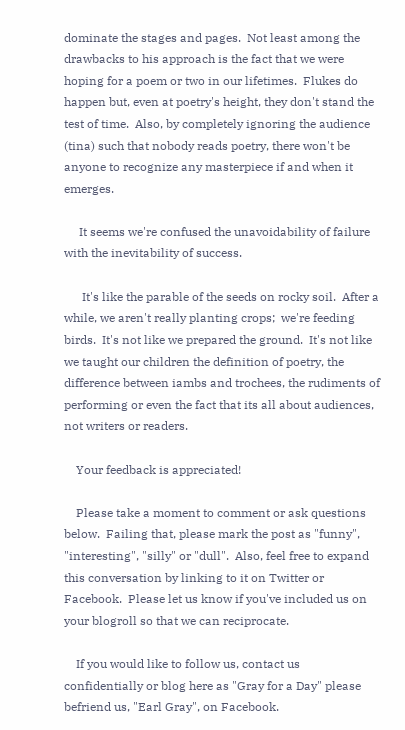dominate the stages and pages.  Not least among the drawbacks to his approach is the fact that we were hoping for a poem or two in our lifetimes.  Flukes do happen but, even at poetry's height, they don't stand the test of time.  Also, by completely ignoring the audience (tina) such that nobody reads poetry, there won't be anyone to recognize any masterpiece if and when it emerges.

     It seems we're confused the unavoidability of failure with the inevitability of success.

      It's like the parable of the seeds on rocky soil.  After a while, we aren't really planting crops;  we're feeding birds.  It's not like we prepared the ground.  It's not like we taught our children the definition of poetry, the difference between iambs and trochees, the rudiments of performing or even the fact that its all about audiences, not writers or readers.

    Your feedback is appreciated!

    Please take a moment to comment or ask questions below.  Failing that, please mark the post as "funny", "interesting", "silly" or "dull".  Also, feel free to expand this conversation by linking to it on Twitter or Facebook.  Please let us know if you've included us on your blogroll so that we can reciprocate.

    If you would like to follow us, contact us confidentially or blog here as "Gray for a Day" please befriend us, "Earl Gray", on Facebook.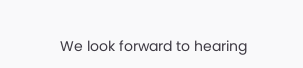We look forward to hearing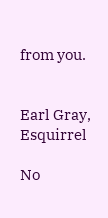from you.


Earl Gray, Esquirrel

No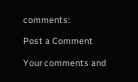comments:

Post a Comment

Your comments and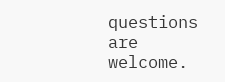questions are welcome.